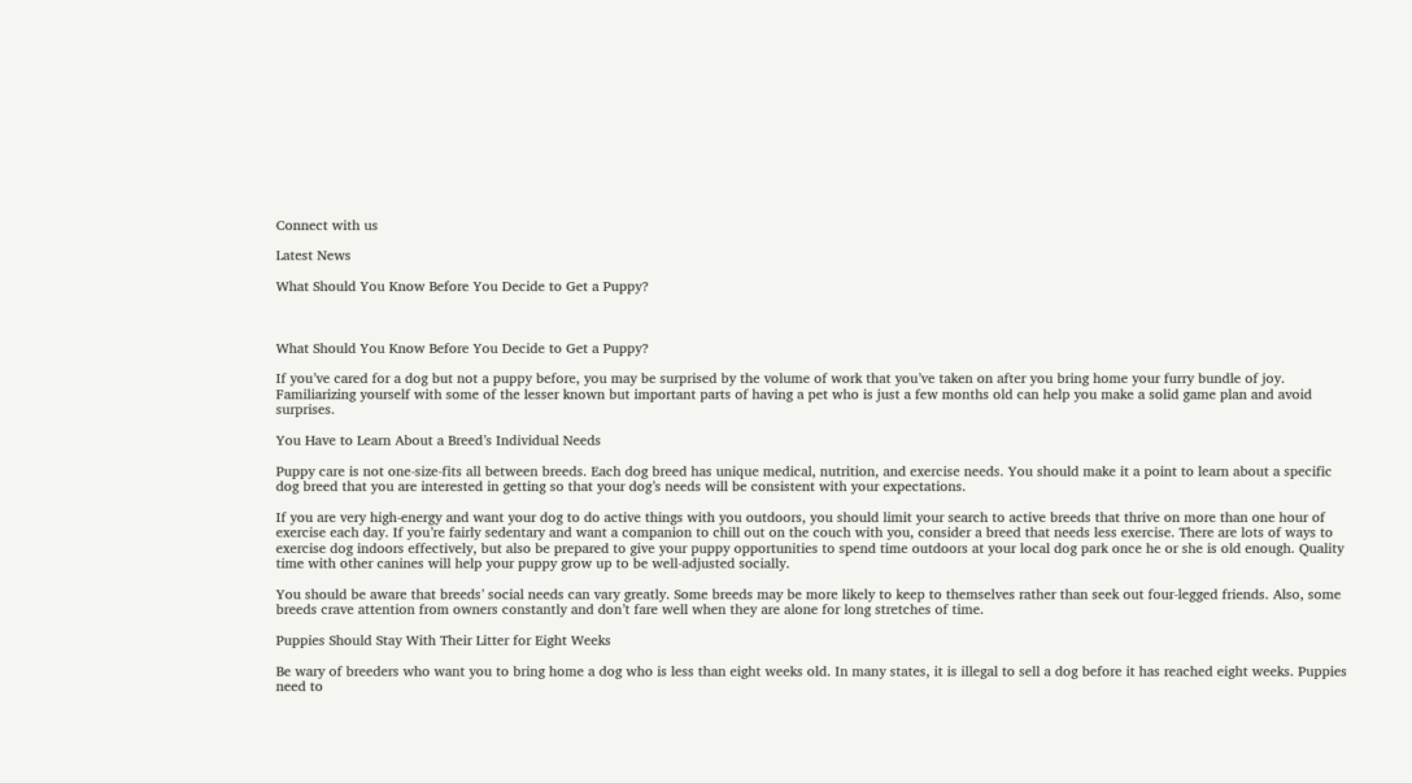Connect with us

Latest News

What Should You Know Before You Decide to Get a Puppy?



What Should You Know Before You Decide to Get a Puppy?

If you’ve cared for a dog but not a puppy before, you may be surprised by the volume of work that you’ve taken on after you bring home your furry bundle of joy. Familiarizing yourself with some of the lesser known but important parts of having a pet who is just a few months old can help you make a solid game plan and avoid surprises.

You Have to Learn About a Breed’s Individual Needs

Puppy care is not one-size-fits all between breeds. Each dog breed has unique medical, nutrition, and exercise needs. You should make it a point to learn about a specific dog breed that you are interested in getting so that your dog’s needs will be consistent with your expectations.

If you are very high-energy and want your dog to do active things with you outdoors, you should limit your search to active breeds that thrive on more than one hour of exercise each day. If you’re fairly sedentary and want a companion to chill out on the couch with you, consider a breed that needs less exercise. There are lots of ways to exercise dog indoors effectively, but also be prepared to give your puppy opportunities to spend time outdoors at your local dog park once he or she is old enough. Quality time with other canines will help your puppy grow up to be well-adjusted socially.

You should be aware that breeds’ social needs can vary greatly. Some breeds may be more likely to keep to themselves rather than seek out four-legged friends. Also, some breeds crave attention from owners constantly and don’t fare well when they are alone for long stretches of time.

Puppies Should Stay With Their Litter for Eight Weeks

Be wary of breeders who want you to bring home a dog who is less than eight weeks old. In many states, it is illegal to sell a dog before it has reached eight weeks. Puppies need to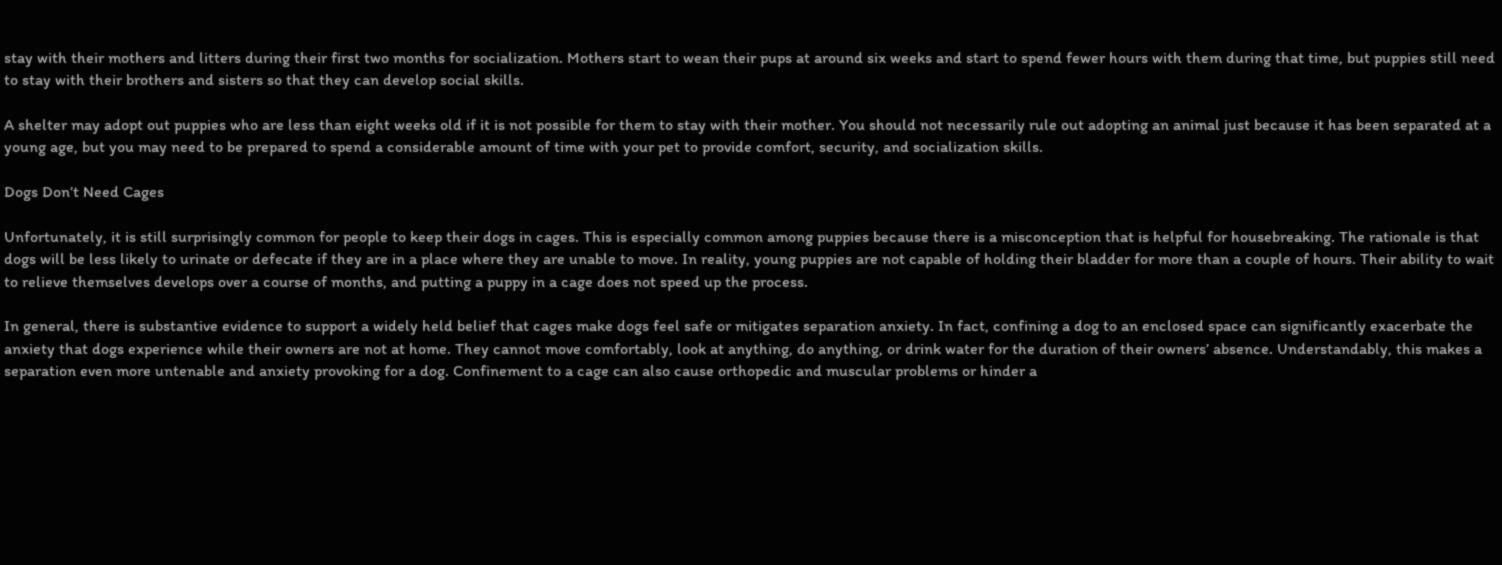stay with their mothers and litters during their first two months for socialization. Mothers start to wean their pups at around six weeks and start to spend fewer hours with them during that time, but puppies still need to stay with their brothers and sisters so that they can develop social skills.

A shelter may adopt out puppies who are less than eight weeks old if it is not possible for them to stay with their mother. You should not necessarily rule out adopting an animal just because it has been separated at a young age, but you may need to be prepared to spend a considerable amount of time with your pet to provide comfort, security, and socialization skills.

Dogs Don’t Need Cages

Unfortunately, it is still surprisingly common for people to keep their dogs in cages. This is especially common among puppies because there is a misconception that is helpful for housebreaking. The rationale is that dogs will be less likely to urinate or defecate if they are in a place where they are unable to move. In reality, young puppies are not capable of holding their bladder for more than a couple of hours. Their ability to wait to relieve themselves develops over a course of months, and putting a puppy in a cage does not speed up the process.

In general, there is substantive evidence to support a widely held belief that cages make dogs feel safe or mitigates separation anxiety. In fact, confining a dog to an enclosed space can significantly exacerbate the anxiety that dogs experience while their owners are not at home. They cannot move comfortably, look at anything, do anything, or drink water for the duration of their owners’ absence. Understandably, this makes a separation even more untenable and anxiety provoking for a dog. Confinement to a cage can also cause orthopedic and muscular problems or hinder a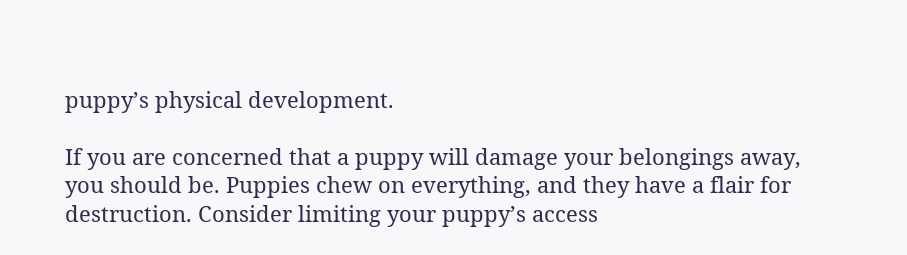puppy’s physical development.

If you are concerned that a puppy will damage your belongings away, you should be. Puppies chew on everything, and they have a flair for destruction. Consider limiting your puppy’s access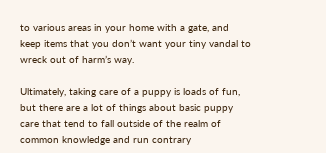to various areas in your home with a gate, and keep items that you don’t want your tiny vandal to wreck out of harm’s way.

Ultimately, taking care of a puppy is loads of fun, but there are a lot of things about basic puppy care that tend to fall outside of the realm of common knowledge and run contrary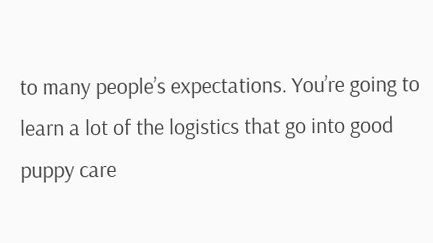to many people’s expectations. You’re going to learn a lot of the logistics that go into good puppy care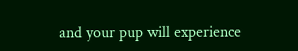and your pup will experience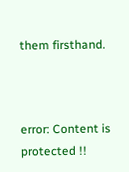them firsthand.



error: Content is protected !!